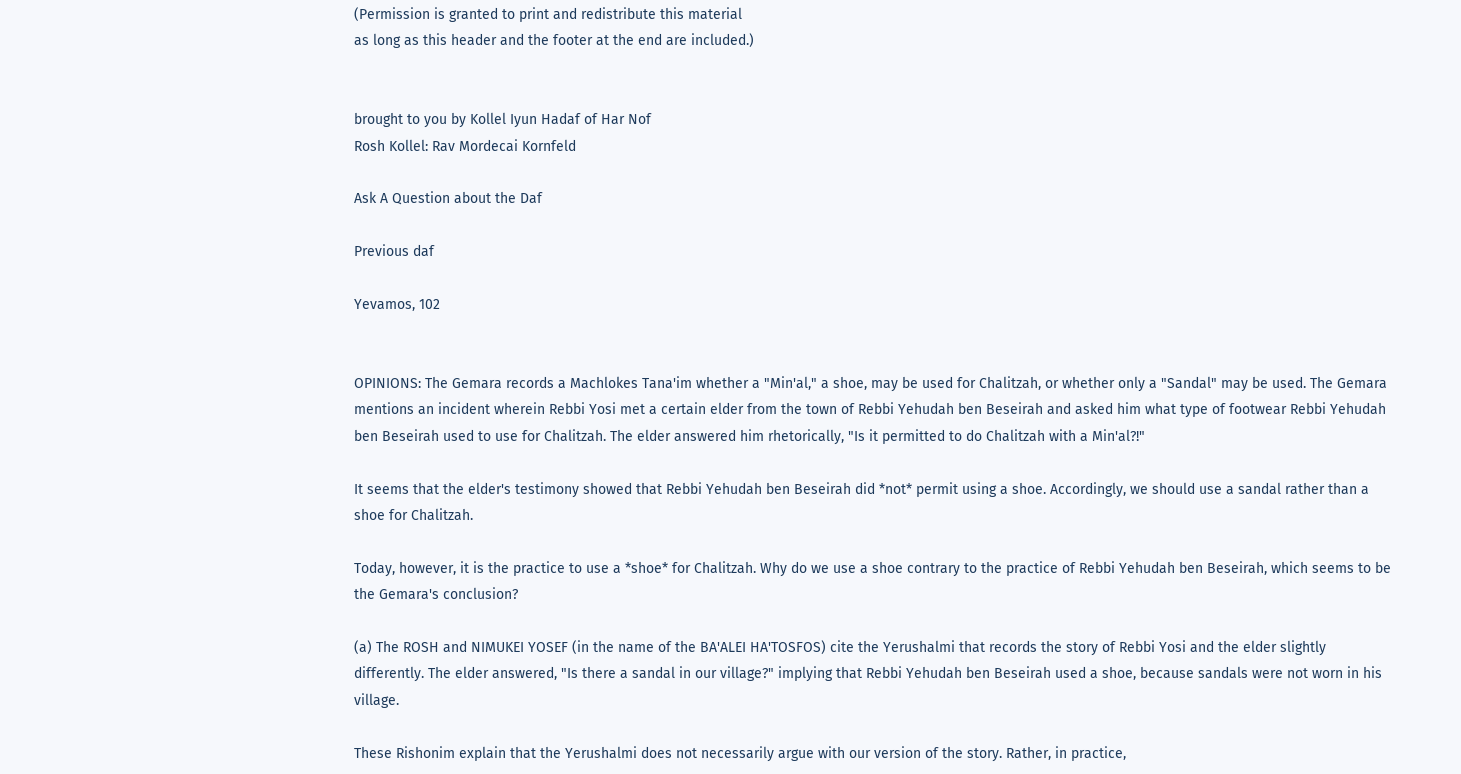(Permission is granted to print and redistribute this material
as long as this header and the footer at the end are included.)


brought to you by Kollel Iyun Hadaf of Har Nof
Rosh Kollel: Rav Mordecai Kornfeld

Ask A Question about the Daf

Previous daf

Yevamos, 102


OPINIONS: The Gemara records a Machlokes Tana'im whether a "Min'al," a shoe, may be used for Chalitzah, or whether only a "Sandal" may be used. The Gemara mentions an incident wherein Rebbi Yosi met a certain elder from the town of Rebbi Yehudah ben Beseirah and asked him what type of footwear Rebbi Yehudah ben Beseirah used to use for Chalitzah. The elder answered him rhetorically, "Is it permitted to do Chalitzah with a Min'al?!"

It seems that the elder's testimony showed that Rebbi Yehudah ben Beseirah did *not* permit using a shoe. Accordingly, we should use a sandal rather than a shoe for Chalitzah.

Today, however, it is the practice to use a *shoe* for Chalitzah. Why do we use a shoe contrary to the practice of Rebbi Yehudah ben Beseirah, which seems to be the Gemara's conclusion?

(a) The ROSH and NIMUKEI YOSEF (in the name of the BA'ALEI HA'TOSFOS) cite the Yerushalmi that records the story of Rebbi Yosi and the elder slightly differently. The elder answered, "Is there a sandal in our village?" implying that Rebbi Yehudah ben Beseirah used a shoe, because sandals were not worn in his village.

These Rishonim explain that the Yerushalmi does not necessarily argue with our version of the story. Rather, in practice,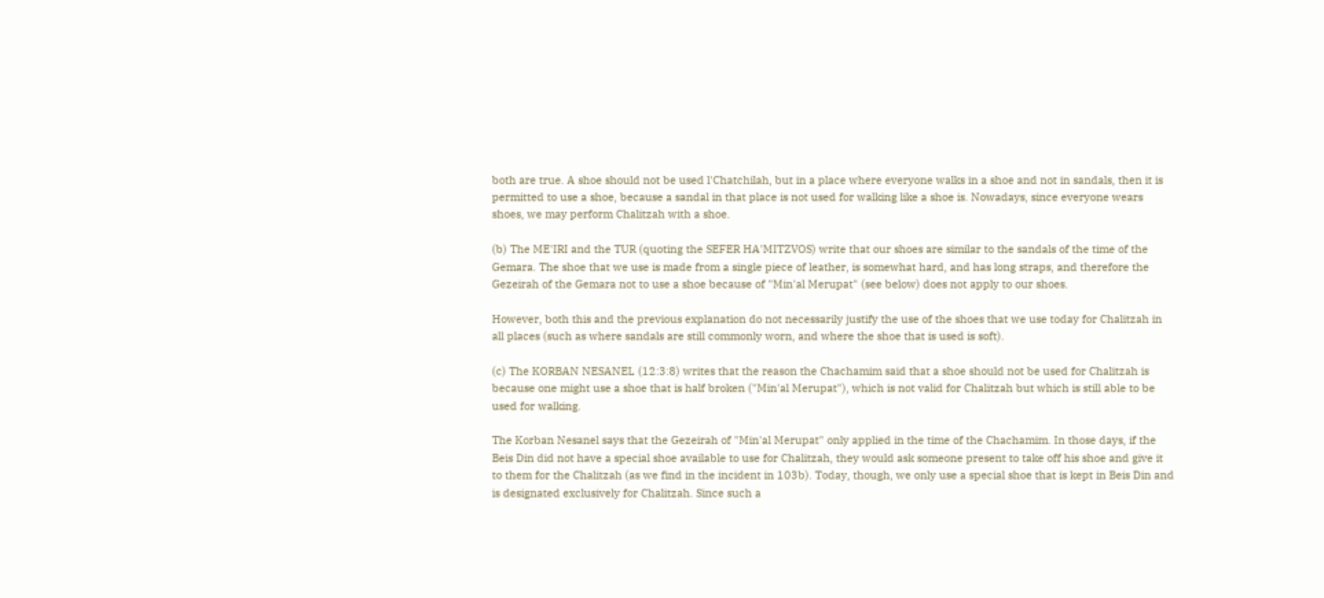both are true. A shoe should not be used l'Chatchilah, but in a place where everyone walks in a shoe and not in sandals, then it is permitted to use a shoe, because a sandal in that place is not used for walking like a shoe is. Nowadays, since everyone wears shoes, we may perform Chalitzah with a shoe.

(b) The ME'IRI and the TUR (quoting the SEFER HA'MITZVOS) write that our shoes are similar to the sandals of the time of the Gemara. The shoe that we use is made from a single piece of leather, is somewhat hard, and has long straps, and therefore the Gezeirah of the Gemara not to use a shoe because of "Min'al Merupat" (see below) does not apply to our shoes.

However, both this and the previous explanation do not necessarily justify the use of the shoes that we use today for Chalitzah in all places (such as where sandals are still commonly worn, and where the shoe that is used is soft).

(c) The KORBAN NESANEL (12:3:8) writes that the reason the Chachamim said that a shoe should not be used for Chalitzah is because one might use a shoe that is half broken ("Min'al Merupat"), which is not valid for Chalitzah but which is still able to be used for walking.

The Korban Nesanel says that the Gezeirah of "Min'al Merupat" only applied in the time of the Chachamim. In those days, if the Beis Din did not have a special shoe available to use for Chalitzah, they would ask someone present to take off his shoe and give it to them for the Chalitzah (as we find in the incident in 103b). Today, though, we only use a special shoe that is kept in Beis Din and is designated exclusively for Chalitzah. Since such a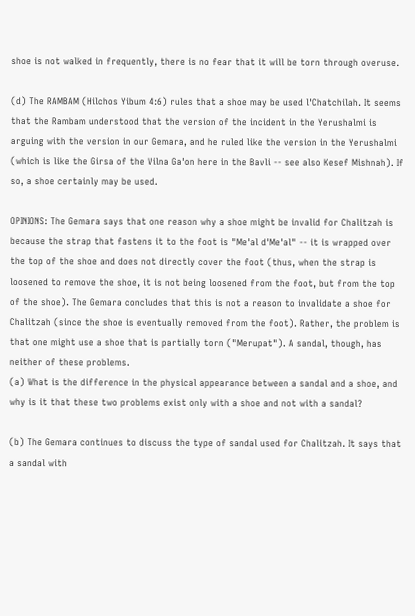shoe is not walked in frequently, there is no fear that it will be torn through overuse.

(d) The RAMBAM (Hilchos Yibum 4:6) rules that a shoe may be used l'Chatchilah. It seems that the Rambam understood that the version of the incident in the Yerushalmi is arguing with the version in our Gemara, and he ruled like the version in the Yerushalmi (which is like the Girsa of the Vilna Ga'on here in the Bavli -- see also Kesef Mishnah). If so, a shoe certainly may be used.

OPINIONS: The Gemara says that one reason why a shoe might be invalid for Chalitzah is because the strap that fastens it to the foot is "Me'al d'Me'al" -- it is wrapped over the top of the shoe and does not directly cover the foot (thus, when the strap is loosened to remove the shoe, it is not being loosened from the foot, but from the top of the shoe). The Gemara concludes that this is not a reason to invalidate a shoe for Chalitzah (since the shoe is eventually removed from the foot). Rather, the problem is that one might use a shoe that is partially torn ("Merupat"). A sandal, though, has neither of these problems.
(a) What is the difference in the physical appearance between a sandal and a shoe, and why is it that these two problems exist only with a shoe and not with a sandal?

(b) The Gemara continues to discuss the type of sandal used for Chalitzah. It says that a sandal with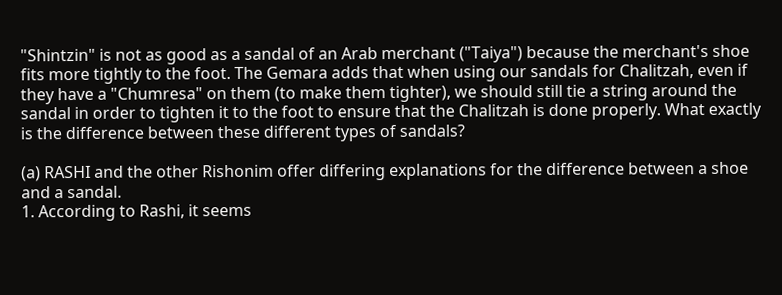"Shintzin" is not as good as a sandal of an Arab merchant ("Taiya") because the merchant's shoe fits more tightly to the foot. The Gemara adds that when using our sandals for Chalitzah, even if they have a "Chumresa" on them (to make them tighter), we should still tie a string around the sandal in order to tighten it to the foot to ensure that the Chalitzah is done properly. What exactly is the difference between these different types of sandals?

(a) RASHI and the other Rishonim offer differing explanations for the difference between a shoe and a sandal.
1. According to Rashi, it seems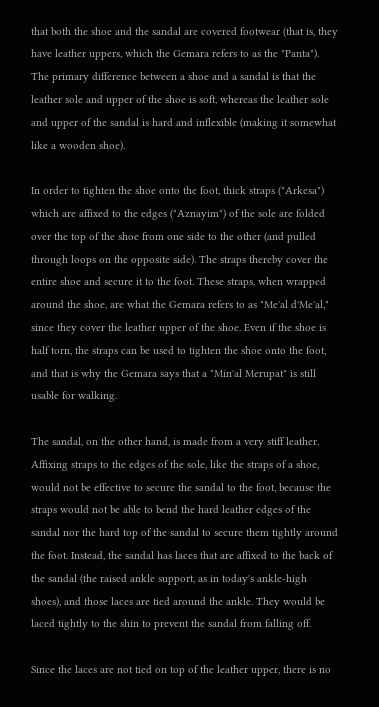that both the shoe and the sandal are covered footwear (that is, they have leather uppers, which the Gemara refers to as the "Panta"). The primary difference between a shoe and a sandal is that the leather sole and upper of the shoe is soft, whereas the leather sole and upper of the sandal is hard and inflexible (making it somewhat like a wooden shoe).

In order to tighten the shoe onto the foot, thick straps ("Arkesa") which are affixed to the edges ("Aznayim") of the sole are folded over the top of the shoe from one side to the other (and pulled through loops on the opposite side). The straps thereby cover the entire shoe and secure it to the foot. These straps, when wrapped around the shoe, are what the Gemara refers to as "Me'al d'Me'al," since they cover the leather upper of the shoe. Even if the shoe is half torn, the straps can be used to tighten the shoe onto the foot, and that is why the Gemara says that a "Min'al Merupat" is still usable for walking.

The sandal, on the other hand, is made from a very stiff leather. Affixing straps to the edges of the sole, like the straps of a shoe, would not be effective to secure the sandal to the foot, because the straps would not be able to bend the hard leather edges of the sandal nor the hard top of the sandal to secure them tightly around the foot. Instead, the sandal has laces that are affixed to the back of the sandal (the raised ankle support, as in today's ankle-high shoes), and those laces are tied around the ankle. They would be laced tightly to the shin to prevent the sandal from falling off.

Since the laces are not tied on top of the leather upper, there is no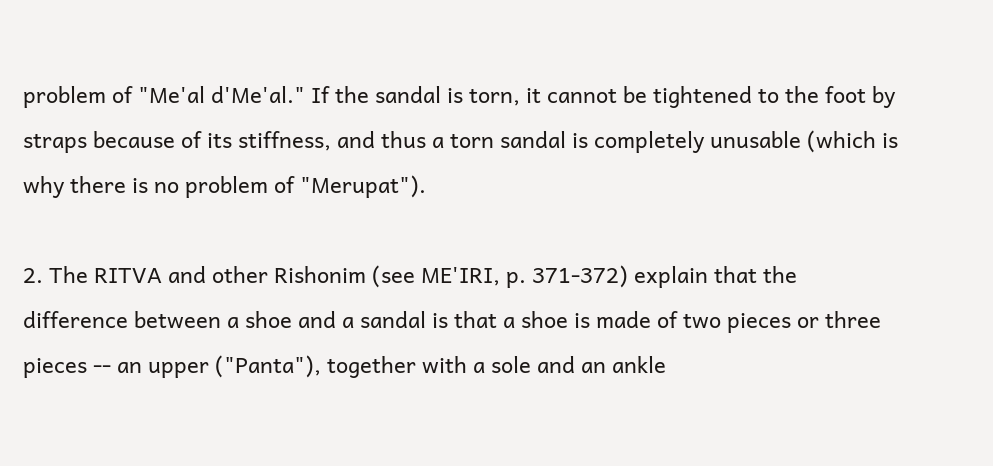problem of "Me'al d'Me'al." If the sandal is torn, it cannot be tightened to the foot by straps because of its stiffness, and thus a torn sandal is completely unusable (which is why there is no problem of "Merupat").

2. The RITVA and other Rishonim (see ME'IRI, p. 371-372) explain that the difference between a shoe and a sandal is that a shoe is made of two pieces or three pieces -- an upper ("Panta"), together with a sole and an ankle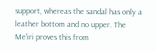support, whereas the sandal has only a leather bottom and no upper. The Me'iri proves this from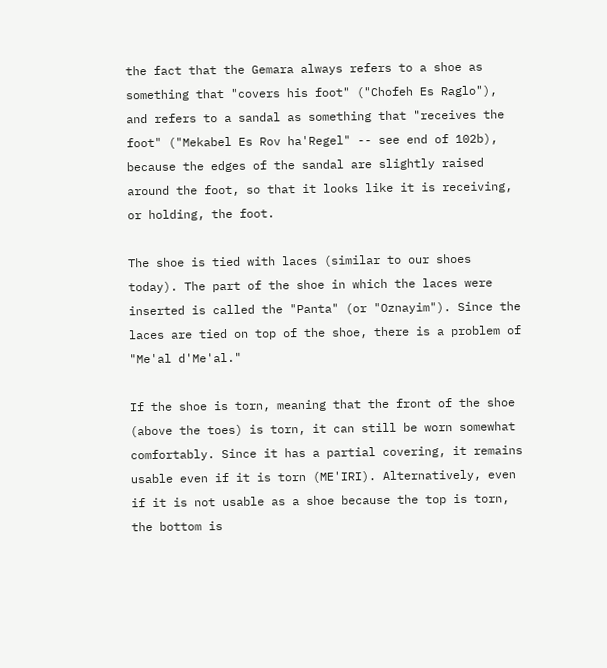the fact that the Gemara always refers to a shoe as something that "covers his foot" ("Chofeh Es Raglo"), and refers to a sandal as something that "receives the foot" ("Mekabel Es Rov ha'Regel" -- see end of 102b), because the edges of the sandal are slightly raised around the foot, so that it looks like it is receiving, or holding, the foot.

The shoe is tied with laces (similar to our shoes today). The part of the shoe in which the laces were inserted is called the "Panta" (or "Oznayim"). Since the laces are tied on top of the shoe, there is a problem of "Me'al d'Me'al."

If the shoe is torn, meaning that the front of the shoe (above the toes) is torn, it can still be worn somewhat comfortably. Since it has a partial covering, it remains usable even if it is torn (ME'IRI). Alternatively, even if it is not usable as a shoe because the top is torn, the bottom is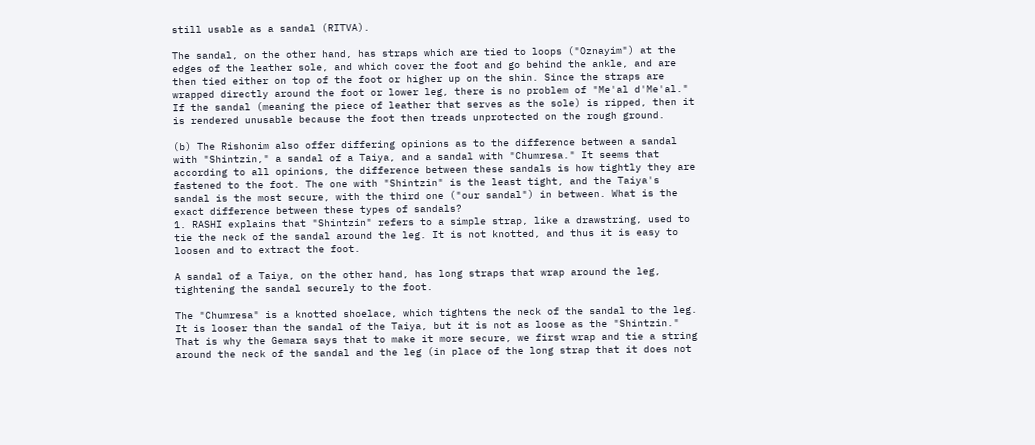still usable as a sandal (RITVA).

The sandal, on the other hand, has straps which are tied to loops ("Oznayim") at the edges of the leather sole, and which cover the foot and go behind the ankle, and are then tied either on top of the foot or higher up on the shin. Since the straps are wrapped directly around the foot or lower leg, there is no problem of "Me'al d'Me'al." If the sandal (meaning the piece of leather that serves as the sole) is ripped, then it is rendered unusable because the foot then treads unprotected on the rough ground.

(b) The Rishonim also offer differing opinions as to the difference between a sandal with "Shintzin," a sandal of a Taiya, and a sandal with "Chumresa." It seems that according to all opinions, the difference between these sandals is how tightly they are fastened to the foot. The one with "Shintzin" is the least tight, and the Taiya's sandal is the most secure, with the third one ("our sandal") in between. What is the exact difference between these types of sandals?
1. RASHI explains that "Shintzin" refers to a simple strap, like a drawstring, used to tie the neck of the sandal around the leg. It is not knotted, and thus it is easy to loosen and to extract the foot.

A sandal of a Taiya, on the other hand, has long straps that wrap around the leg, tightening the sandal securely to the foot.

The "Chumresa" is a knotted shoelace, which tightens the neck of the sandal to the leg. It is looser than the sandal of the Taiya, but it is not as loose as the "Shintzin." That is why the Gemara says that to make it more secure, we first wrap and tie a string around the neck of the sandal and the leg (in place of the long strap that it does not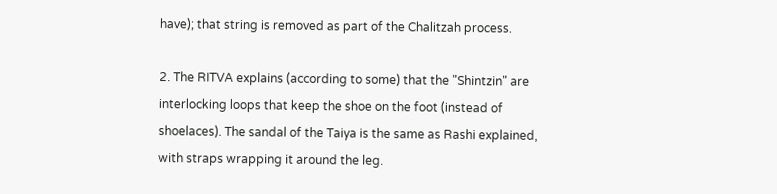have); that string is removed as part of the Chalitzah process.

2. The RITVA explains (according to some) that the "Shintzin" are interlocking loops that keep the shoe on the foot (instead of shoelaces). The sandal of the Taiya is the same as Rashi explained, with straps wrapping it around the leg.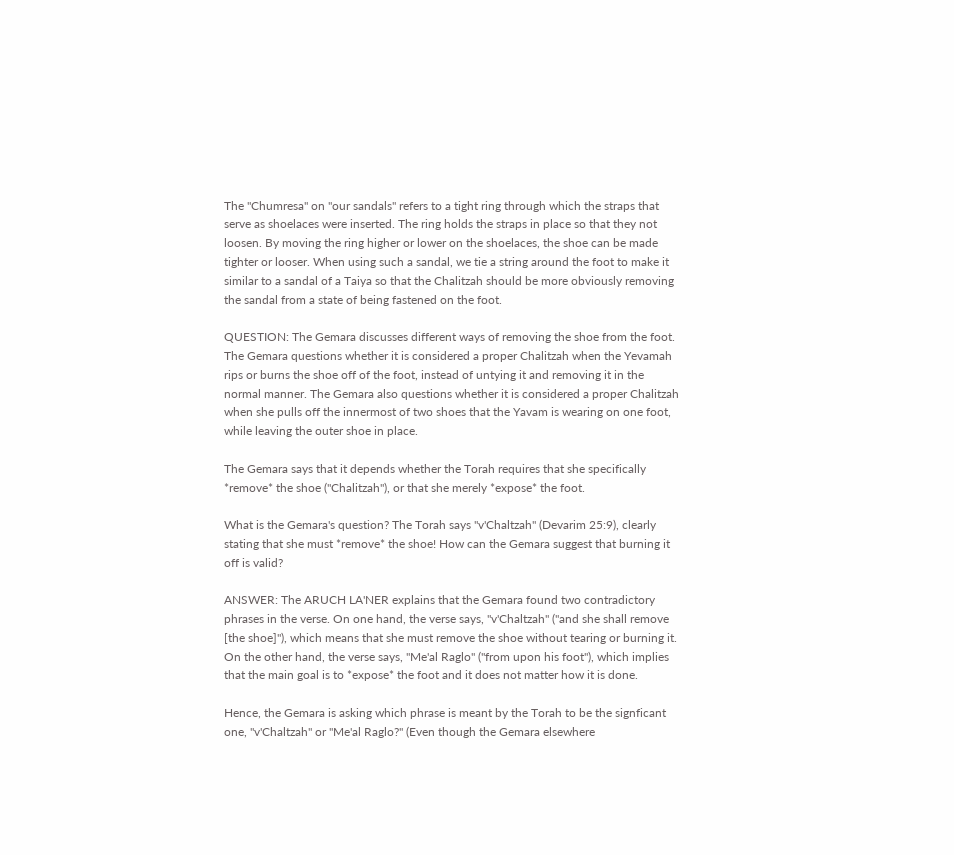The "Chumresa" on "our sandals" refers to a tight ring through which the straps that serve as shoelaces were inserted. The ring holds the straps in place so that they not loosen. By moving the ring higher or lower on the shoelaces, the shoe can be made tighter or looser. When using such a sandal, we tie a string around the foot to make it similar to a sandal of a Taiya so that the Chalitzah should be more obviously removing the sandal from a state of being fastened on the foot.

QUESTION: The Gemara discusses different ways of removing the shoe from the foot. The Gemara questions whether it is considered a proper Chalitzah when the Yevamah rips or burns the shoe off of the foot, instead of untying it and removing it in the normal manner. The Gemara also questions whether it is considered a proper Chalitzah when she pulls off the innermost of two shoes that the Yavam is wearing on one foot, while leaving the outer shoe in place.

The Gemara says that it depends whether the Torah requires that she specifically *remove* the shoe ("Chalitzah"), or that she merely *expose* the foot.

What is the Gemara's question? The Torah says "v'Chaltzah" (Devarim 25:9), clearly stating that she must *remove* the shoe! How can the Gemara suggest that burning it off is valid?

ANSWER: The ARUCH LA'NER explains that the Gemara found two contradictory phrases in the verse. On one hand, the verse says, "v'Chaltzah" ("and she shall remove [the shoe]"), which means that she must remove the shoe without tearing or burning it. On the other hand, the verse says, "Me'al Raglo" ("from upon his foot"), which implies that the main goal is to *expose* the foot and it does not matter how it is done.

Hence, the Gemara is asking which phrase is meant by the Torah to be the signficant one, "v'Chaltzah" or "Me'al Raglo?" (Even though the Gemara elsewhere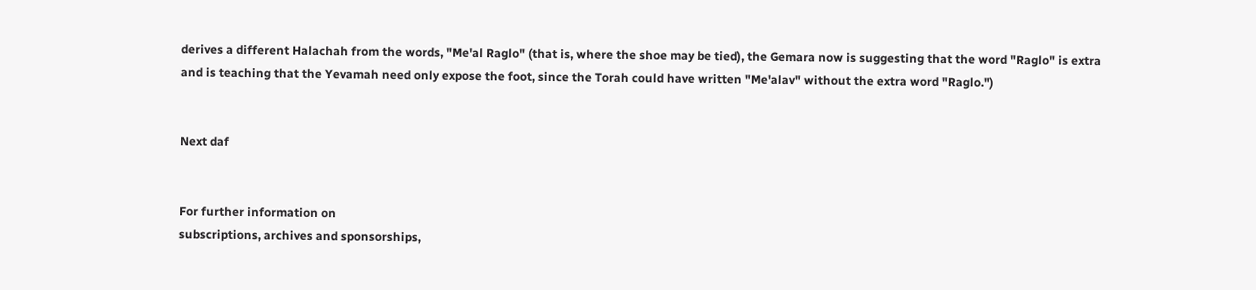derives a different Halachah from the words, "Me'al Raglo" (that is, where the shoe may be tied), the Gemara now is suggesting that the word "Raglo" is extra and is teaching that the Yevamah need only expose the foot, since the Torah could have written "Me'alav" without the extra word "Raglo.")


Next daf


For further information on
subscriptions, archives and sponsorships,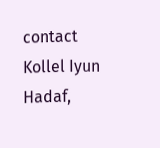contact Kollel Iyun Hadaf,